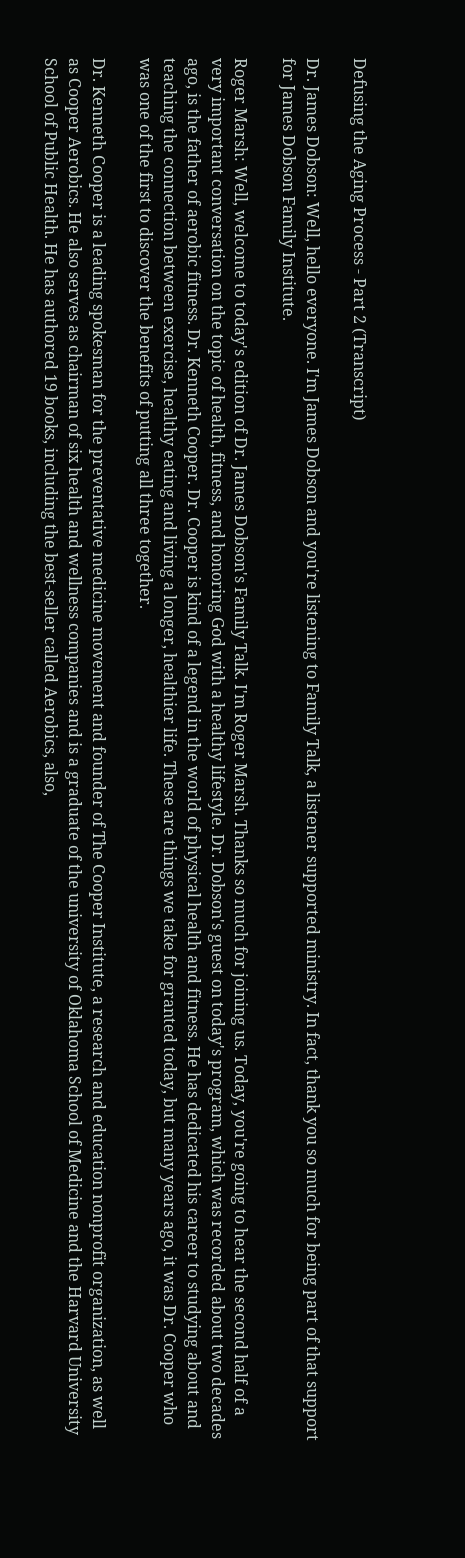Defusing the Aging Process - Part 2 (Transcript)

Dr. James Dobson: Well, hello everyone. I'm James Dobson and you're listening to Family Talk, a listener supported ministry. In fact, thank you so much for being part of that support for James Dobson Family Institute.

Roger Marsh: Well, welcome to today's edition of Dr. James Dobson's Family Talk. I'm Roger Marsh. Thanks so much for joining us. Today, you're going to hear the second half of a very important conversation on the topic of health, fitness, and honoring God with a healthy lifestyle. Dr. Dobson's guest on today's program, which was recorded about two decades ago, is the father of aerobic fitness. Dr. Kenneth Cooper. Dr. Cooper is kind of a legend in the world of physical health and fitness. He has dedicated his career to studying about and teaching the connection between exercise, healthy eating and living a longer, healthier life. These are things we take for granted today, but many years ago, it was Dr. Cooper who was one of the first to discover the benefits of putting all three together.

Dr. Kenneth Cooper is a leading spokesman for the preventative medicine movement and founder of The Cooper Institute, a research and education nonprofit organization, as well as Cooper Aerobics. He also serves as chairman of six health and wellness companies and is a graduate of the university of Oklahoma School of Medicine and the Harvard University School of Public Health. He has authored 19 books, including the best-seller called Aerobics, also,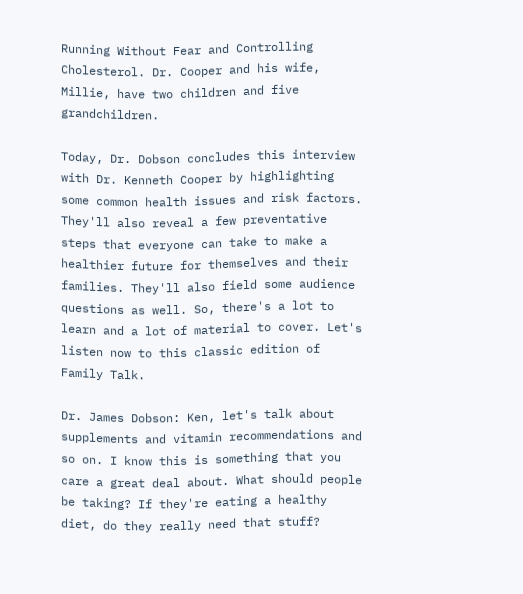Running Without Fear and Controlling Cholesterol. Dr. Cooper and his wife, Millie, have two children and five grandchildren.

Today, Dr. Dobson concludes this interview with Dr. Kenneth Cooper by highlighting some common health issues and risk factors. They'll also reveal a few preventative steps that everyone can take to make a healthier future for themselves and their families. They'll also field some audience questions as well. So, there's a lot to learn and a lot of material to cover. Let's listen now to this classic edition of Family Talk.

Dr. James Dobson: Ken, let's talk about supplements and vitamin recommendations and so on. I know this is something that you care a great deal about. What should people be taking? If they're eating a healthy diet, do they really need that stuff?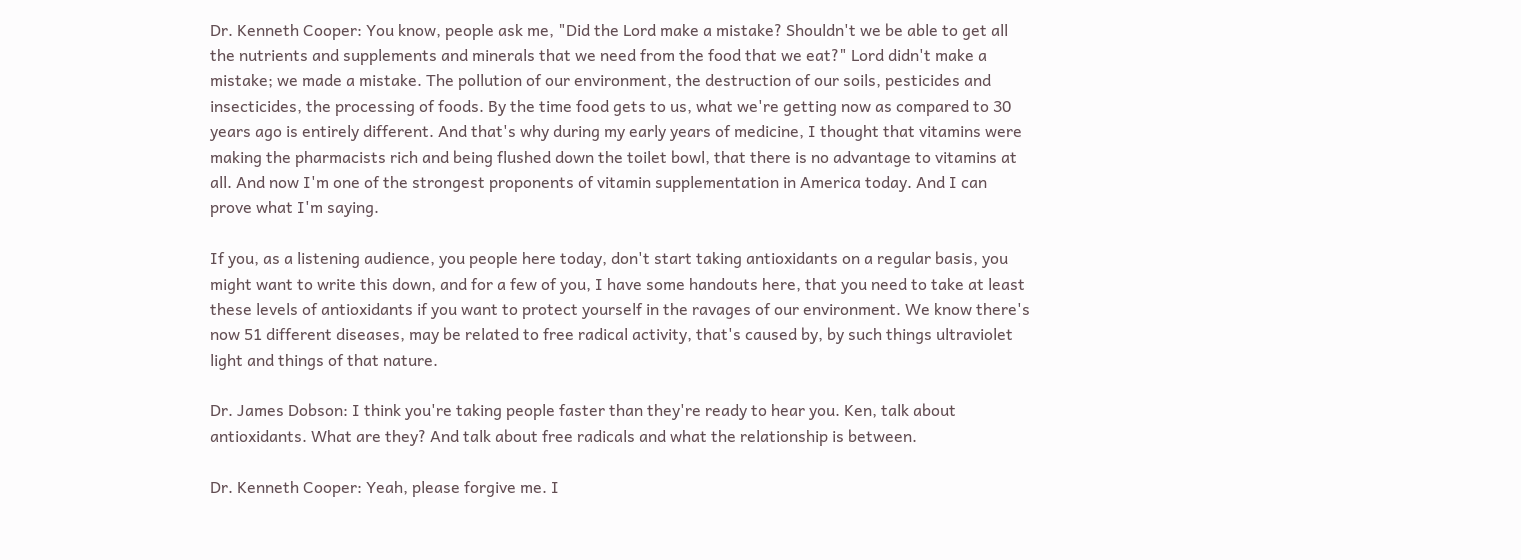Dr. Kenneth Cooper: You know, people ask me, "Did the Lord make a mistake? Shouldn't we be able to get all the nutrients and supplements and minerals that we need from the food that we eat?" Lord didn't make a mistake; we made a mistake. The pollution of our environment, the destruction of our soils, pesticides and insecticides, the processing of foods. By the time food gets to us, what we're getting now as compared to 30 years ago is entirely different. And that's why during my early years of medicine, I thought that vitamins were making the pharmacists rich and being flushed down the toilet bowl, that there is no advantage to vitamins at all. And now I'm one of the strongest proponents of vitamin supplementation in America today. And I can prove what I'm saying.

If you, as a listening audience, you people here today, don't start taking antioxidants on a regular basis, you might want to write this down, and for a few of you, I have some handouts here, that you need to take at least these levels of antioxidants if you want to protect yourself in the ravages of our environment. We know there's now 51 different diseases, may be related to free radical activity, that's caused by, by such things ultraviolet light and things of that nature.

Dr. James Dobson: I think you're taking people faster than they're ready to hear you. Ken, talk about antioxidants. What are they? And talk about free radicals and what the relationship is between.

Dr. Kenneth Cooper: Yeah, please forgive me. I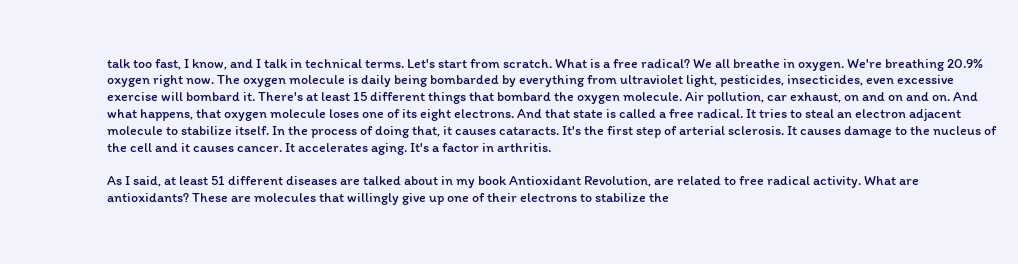talk too fast, I know, and I talk in technical terms. Let's start from scratch. What is a free radical? We all breathe in oxygen. We're breathing 20.9% oxygen right now. The oxygen molecule is daily being bombarded by everything from ultraviolet light, pesticides, insecticides, even excessive exercise will bombard it. There's at least 15 different things that bombard the oxygen molecule. Air pollution, car exhaust, on and on and on. And what happens, that oxygen molecule loses one of its eight electrons. And that state is called a free radical. It tries to steal an electron adjacent molecule to stabilize itself. In the process of doing that, it causes cataracts. It's the first step of arterial sclerosis. It causes damage to the nucleus of the cell and it causes cancer. It accelerates aging. It's a factor in arthritis.

As I said, at least 51 different diseases are talked about in my book Antioxidant Revolution, are related to free radical activity. What are antioxidants? These are molecules that willingly give up one of their electrons to stabilize the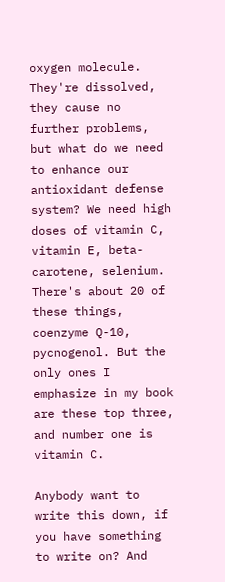oxygen molecule. They're dissolved, they cause no further problems, but what do we need to enhance our antioxidant defense system? We need high doses of vitamin C, vitamin E, beta-carotene, selenium. There's about 20 of these things, coenzyme Q-10, pycnogenol. But the only ones I emphasize in my book are these top three, and number one is vitamin C.

Anybody want to write this down, if you have something to write on? And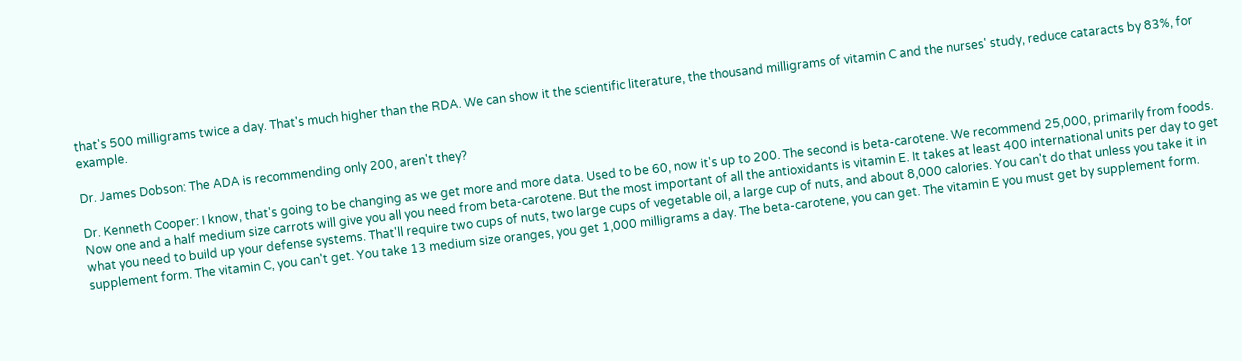that's 500 milligrams twice a day. That's much higher than the RDA. We can show it the scientific literature, the thousand milligrams of vitamin C and the nurses' study, reduce cataracts by 83%, for example.

Dr. James Dobson: The ADA is recommending only 200, aren't they?

Dr. Kenneth Cooper: I know, that's going to be changing as we get more and more data. Used to be 60, now it's up to 200. The second is beta-carotene. We recommend 25,000, primarily from foods. Now one and a half medium size carrots will give you all you need from beta-carotene. But the most important of all the antioxidants is vitamin E. It takes at least 400 international units per day to get what you need to build up your defense systems. That'll require two cups of nuts, two large cups of vegetable oil, a large cup of nuts, and about 8,000 calories. You can't do that unless you take it in supplement form. The vitamin C, you can't get. You take 13 medium size oranges, you get 1,000 milligrams a day. The beta-carotene, you can get. The vitamin E you must get by supplement form.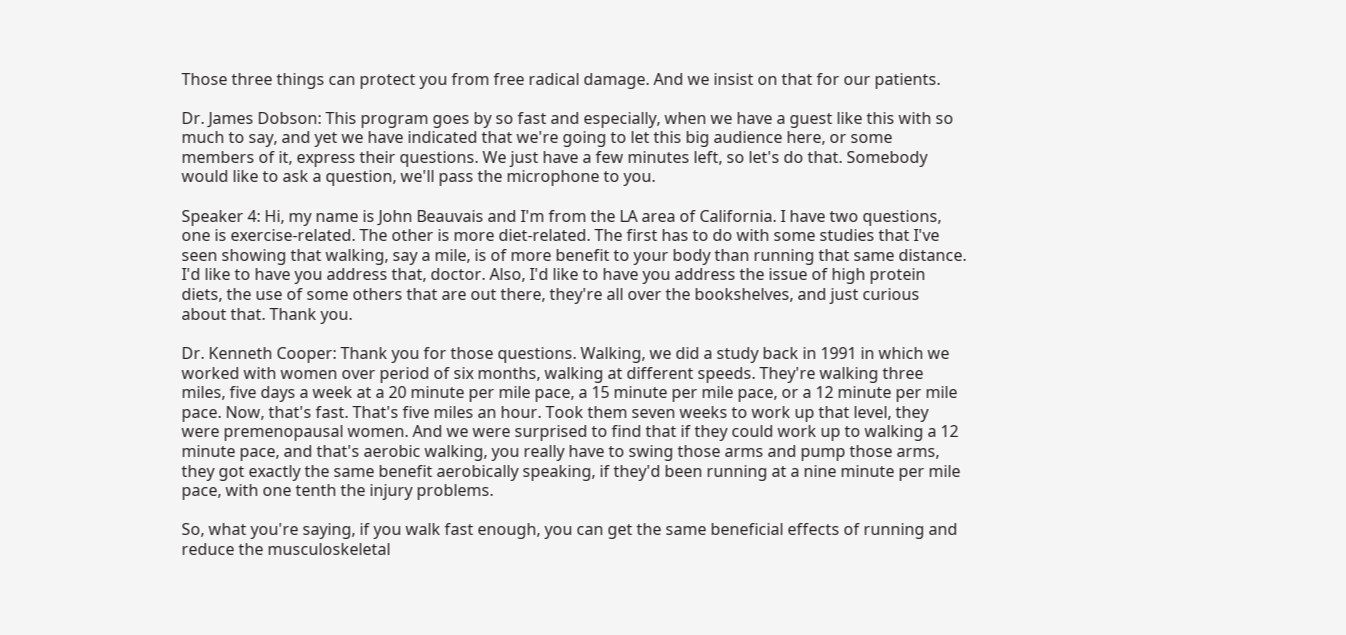Those three things can protect you from free radical damage. And we insist on that for our patients.

Dr. James Dobson: This program goes by so fast and especially, when we have a guest like this with so much to say, and yet we have indicated that we're going to let this big audience here, or some members of it, express their questions. We just have a few minutes left, so let's do that. Somebody would like to ask a question, we'll pass the microphone to you.

Speaker 4: Hi, my name is John Beauvais and I'm from the LA area of California. I have two questions, one is exercise-related. The other is more diet-related. The first has to do with some studies that I've seen showing that walking, say a mile, is of more benefit to your body than running that same distance. I'd like to have you address that, doctor. Also, I'd like to have you address the issue of high protein diets, the use of some others that are out there, they're all over the bookshelves, and just curious about that. Thank you.

Dr. Kenneth Cooper: Thank you for those questions. Walking, we did a study back in 1991 in which we worked with women over period of six months, walking at different speeds. They're walking three miles, five days a week at a 20 minute per mile pace, a 15 minute per mile pace, or a 12 minute per mile pace. Now, that's fast. That's five miles an hour. Took them seven weeks to work up that level, they were premenopausal women. And we were surprised to find that if they could work up to walking a 12 minute pace, and that's aerobic walking, you really have to swing those arms and pump those arms, they got exactly the same benefit aerobically speaking, if they'd been running at a nine minute per mile pace, with one tenth the injury problems.

So, what you're saying, if you walk fast enough, you can get the same beneficial effects of running and reduce the musculoskeletal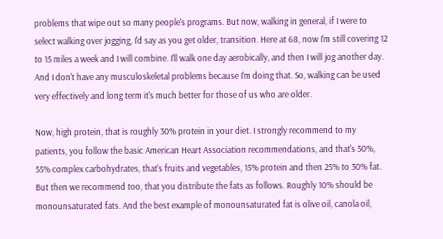problems that wipe out so many people's programs. But now, walking in general, if I were to select walking over jogging, I'd say as you get older, transition. Here at 68, now I'm still covering 12 to 15 miles a week and I will combine. I'll walk one day aerobically, and then I will jog another day. And I don't have any musculoskeletal problems because I'm doing that. So, walking can be used very effectively and long term it's much better for those of us who are older.

Now, high protein, that is roughly 30% protein in your diet. I strongly recommend to my patients, you follow the basic American Heart Association recommendations, and that's 50%, 55% complex carbohydrates, that's fruits and vegetables, 15% protein and then 25% to 30% fat. But then we recommend too, that you distribute the fats as follows. Roughly 10% should be monounsaturated fats. And the best example of monounsaturated fat is olive oil, canola oil,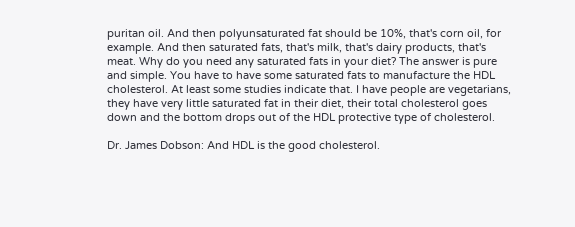puritan oil. And then polyunsaturated fat should be 10%, that's corn oil, for example. And then saturated fats, that's milk, that's dairy products, that's meat. Why do you need any saturated fats in your diet? The answer is pure and simple. You have to have some saturated fats to manufacture the HDL cholesterol. At least some studies indicate that. I have people are vegetarians, they have very little saturated fat in their diet, their total cholesterol goes down and the bottom drops out of the HDL protective type of cholesterol.

Dr. James Dobson: And HDL is the good cholesterol.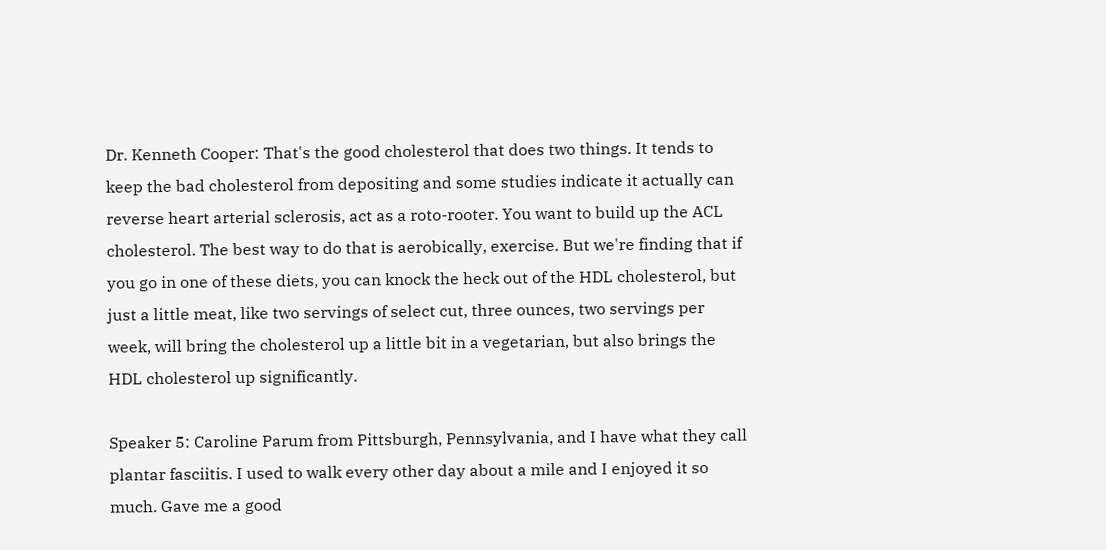Dr. Kenneth Cooper: That's the good cholesterol that does two things. It tends to keep the bad cholesterol from depositing and some studies indicate it actually can reverse heart arterial sclerosis, act as a roto-rooter. You want to build up the ACL cholesterol. The best way to do that is aerobically, exercise. But we're finding that if you go in one of these diets, you can knock the heck out of the HDL cholesterol, but just a little meat, like two servings of select cut, three ounces, two servings per week, will bring the cholesterol up a little bit in a vegetarian, but also brings the HDL cholesterol up significantly.

Speaker 5: Caroline Parum from Pittsburgh, Pennsylvania, and I have what they call plantar fasciitis. I used to walk every other day about a mile and I enjoyed it so much. Gave me a good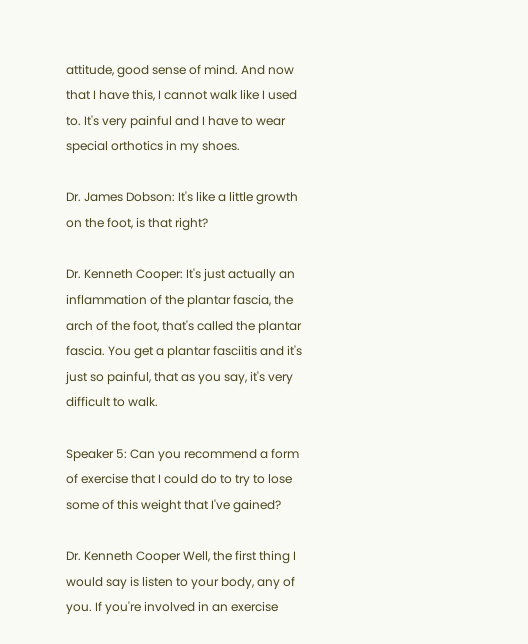attitude, good sense of mind. And now that I have this, I cannot walk like I used to. It's very painful and I have to wear special orthotics in my shoes.

Dr. James Dobson: It's like a little growth on the foot, is that right?

Dr. Kenneth Cooper: It's just actually an inflammation of the plantar fascia, the arch of the foot, that's called the plantar fascia. You get a plantar fasciitis and it's just so painful, that as you say, it's very difficult to walk.

Speaker 5: Can you recommend a form of exercise that I could do to try to lose some of this weight that I've gained?

Dr. Kenneth Cooper Well, the first thing I would say is listen to your body, any of you. If you're involved in an exercise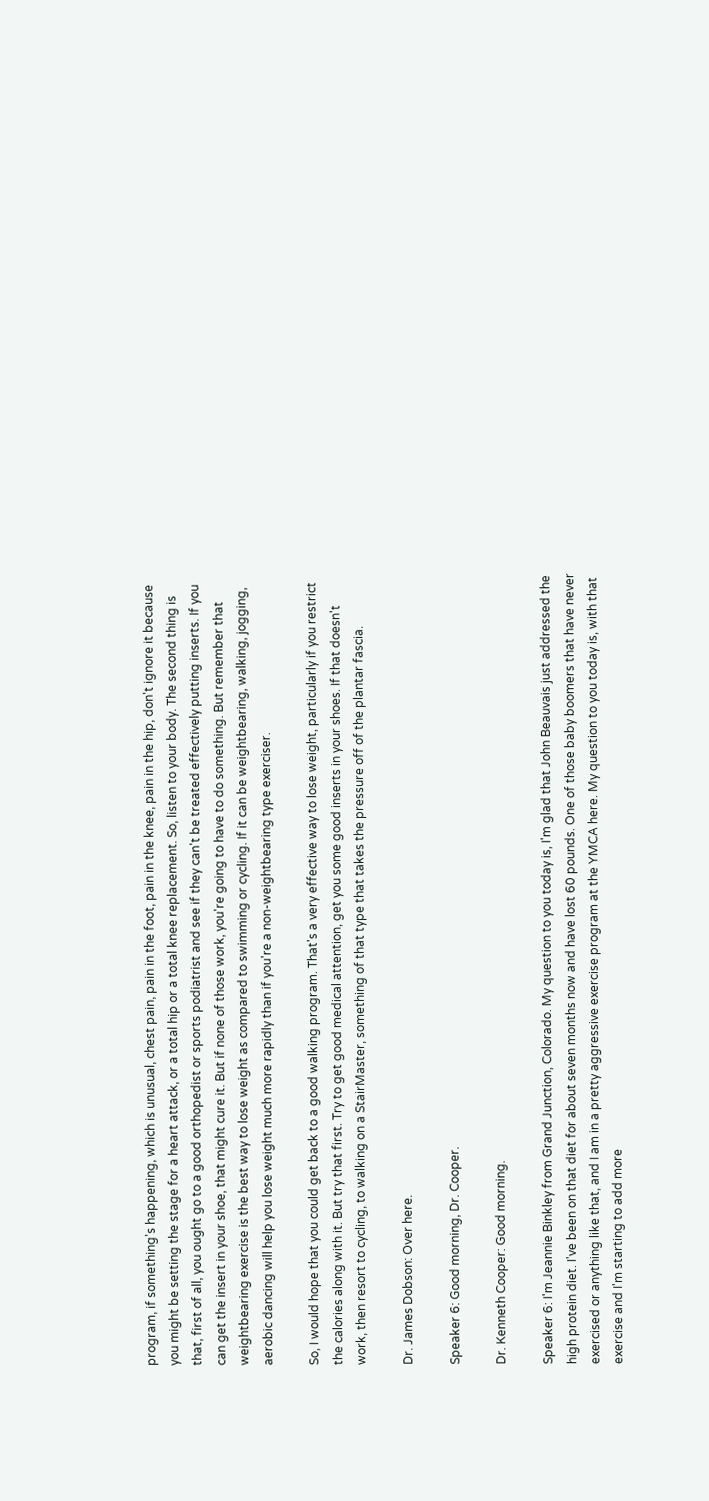program, if something's happening, which is unusual, chest pain, pain in the foot, pain in the knee, pain in the hip, don't ignore it because you might be setting the stage for a heart attack, or a total hip or a total knee replacement. So, listen to your body. The second thing is that, first of all, you ought go to a good orthopedist or sports podiatrist and see if they can't be treated effectively putting inserts. If you can get the insert in your shoe, that might cure it. But if none of those work, you're going to have to do something. But remember that weightbearing exercise is the best way to lose weight as compared to swimming or cycling. If it can be weightbearing, walking, jogging, aerobic dancing will help you lose weight much more rapidly than if you're a non-weightbearing type exerciser.

So, I would hope that you could get back to a good walking program. That's a very effective way to lose weight, particularly if you restrict the calories along with it. But try that first. Try to get good medical attention, get you some good inserts in your shoes. If that doesn't work, then resort to cycling, to walking on a StairMaster, something of that type that takes the pressure off of the plantar fascia.

Dr. James Dobson: Over here.

Speaker 6: Good morning, Dr. Cooper.

Dr. Kenneth Cooper: Good morning.

Speaker 6: I'm Jeannie Binkley from Grand Junction, Colorado. My question to you today is, I'm glad that John Beauvais just addressed the high protein diet. I've been on that diet for about seven months now and have lost 60 pounds. One of those baby boomers that have never exercised or anything like that, and I am in a pretty aggressive exercise program at the YMCA here. My question to you today is, with that exercise and I'm starting to add more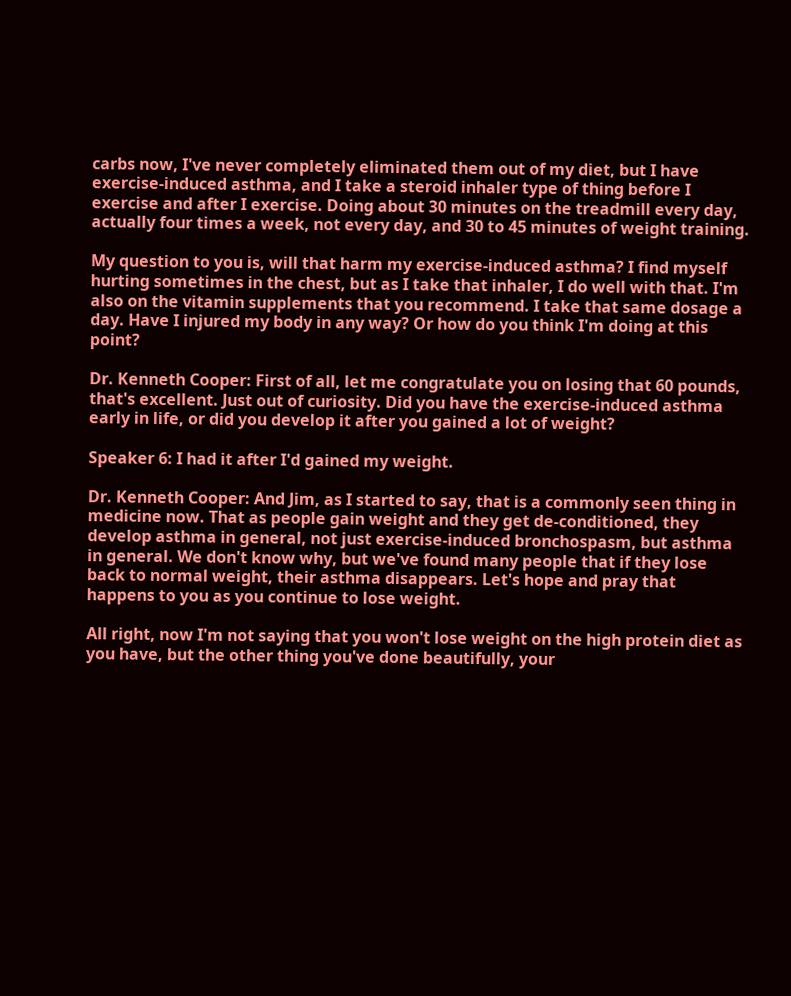carbs now, I've never completely eliminated them out of my diet, but I have exercise-induced asthma, and I take a steroid inhaler type of thing before I exercise and after I exercise. Doing about 30 minutes on the treadmill every day, actually four times a week, not every day, and 30 to 45 minutes of weight training.

My question to you is, will that harm my exercise-induced asthma? I find myself hurting sometimes in the chest, but as I take that inhaler, I do well with that. I'm also on the vitamin supplements that you recommend. I take that same dosage a day. Have I injured my body in any way? Or how do you think I'm doing at this point?

Dr. Kenneth Cooper: First of all, let me congratulate you on losing that 60 pounds, that's excellent. Just out of curiosity. Did you have the exercise-induced asthma early in life, or did you develop it after you gained a lot of weight?

Speaker 6: I had it after I'd gained my weight.

Dr. Kenneth Cooper: And Jim, as I started to say, that is a commonly seen thing in medicine now. That as people gain weight and they get de-conditioned, they develop asthma in general, not just exercise-induced bronchospasm, but asthma in general. We don't know why, but we've found many people that if they lose back to normal weight, their asthma disappears. Let's hope and pray that happens to you as you continue to lose weight.

All right, now I'm not saying that you won't lose weight on the high protein diet as you have, but the other thing you've done beautifully, your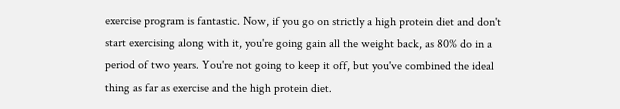exercise program is fantastic. Now, if you go on strictly a high protein diet and don't start exercising along with it, you're going gain all the weight back, as 80% do in a period of two years. You're not going to keep it off, but you've combined the ideal thing as far as exercise and the high protein diet.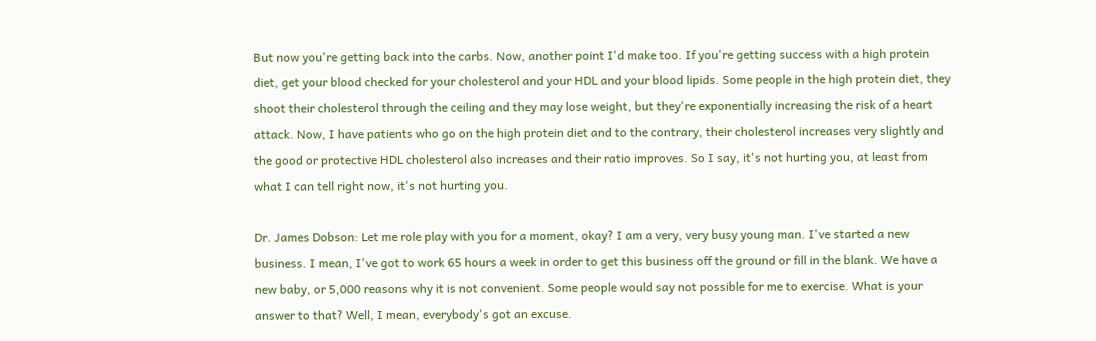But now you're getting back into the carbs. Now, another point I'd make too. If you're getting success with a high protein diet, get your blood checked for your cholesterol and your HDL and your blood lipids. Some people in the high protein diet, they shoot their cholesterol through the ceiling and they may lose weight, but they're exponentially increasing the risk of a heart attack. Now, I have patients who go on the high protein diet and to the contrary, their cholesterol increases very slightly and the good or protective HDL cholesterol also increases and their ratio improves. So I say, it's not hurting you, at least from what I can tell right now, it's not hurting you.

Dr. James Dobson: Let me role play with you for a moment, okay? I am a very, very busy young man. I've started a new business. I mean, I've got to work 65 hours a week in order to get this business off the ground or fill in the blank. We have a new baby, or 5,000 reasons why it is not convenient. Some people would say not possible for me to exercise. What is your answer to that? Well, I mean, everybody's got an excuse.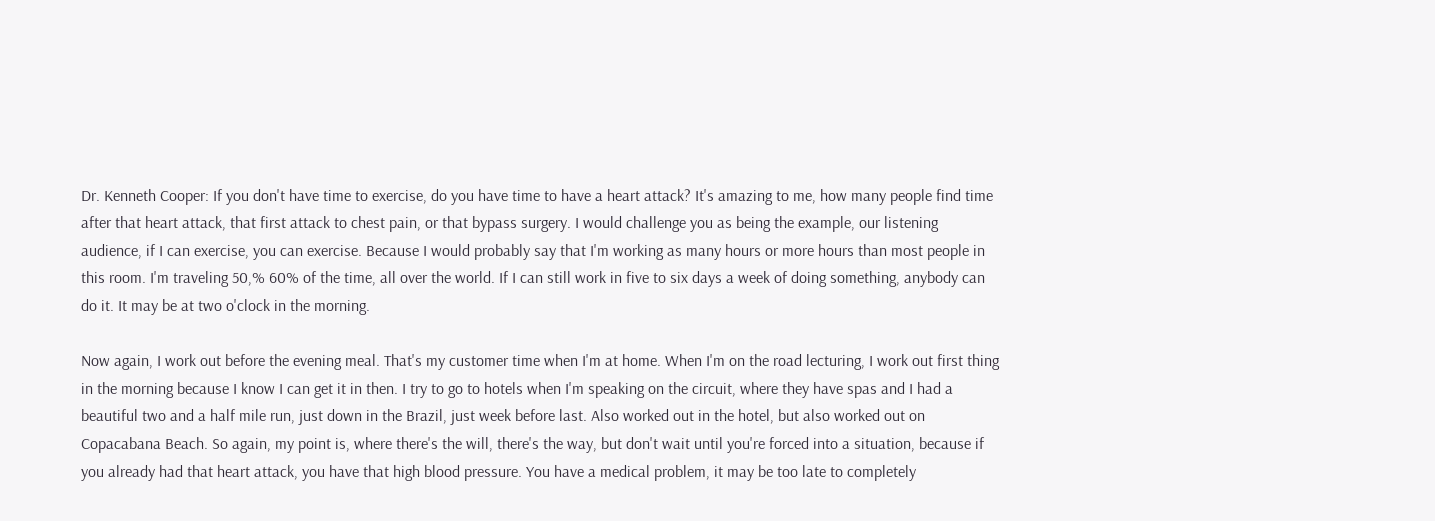Dr. Kenneth Cooper: If you don't have time to exercise, do you have time to have a heart attack? It's amazing to me, how many people find time after that heart attack, that first attack to chest pain, or that bypass surgery. I would challenge you as being the example, our listening audience, if I can exercise, you can exercise. Because I would probably say that I'm working as many hours or more hours than most people in this room. I'm traveling 50,% 60% of the time, all over the world. If I can still work in five to six days a week of doing something, anybody can do it. It may be at two o'clock in the morning.

Now again, I work out before the evening meal. That's my customer time when I'm at home. When I'm on the road lecturing, I work out first thing in the morning because I know I can get it in then. I try to go to hotels when I'm speaking on the circuit, where they have spas and I had a beautiful two and a half mile run, just down in the Brazil, just week before last. Also worked out in the hotel, but also worked out on Copacabana Beach. So again, my point is, where there's the will, there's the way, but don't wait until you're forced into a situation, because if you already had that heart attack, you have that high blood pressure. You have a medical problem, it may be too late to completely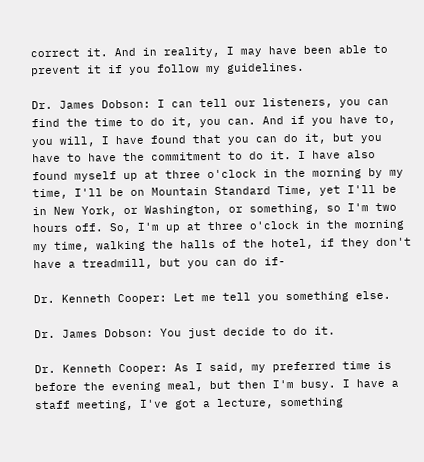correct it. And in reality, I may have been able to prevent it if you follow my guidelines.

Dr. James Dobson: I can tell our listeners, you can find the time to do it, you can. And if you have to, you will, I have found that you can do it, but you have to have the commitment to do it. I have also found myself up at three o'clock in the morning by my time, I'll be on Mountain Standard Time, yet I'll be in New York, or Washington, or something, so I'm two hours off. So, I'm up at three o'clock in the morning my time, walking the halls of the hotel, if they don't have a treadmill, but you can do if-

Dr. Kenneth Cooper: Let me tell you something else.

Dr. James Dobson: You just decide to do it.

Dr. Kenneth Cooper: As I said, my preferred time is before the evening meal, but then I'm busy. I have a staff meeting, I've got a lecture, something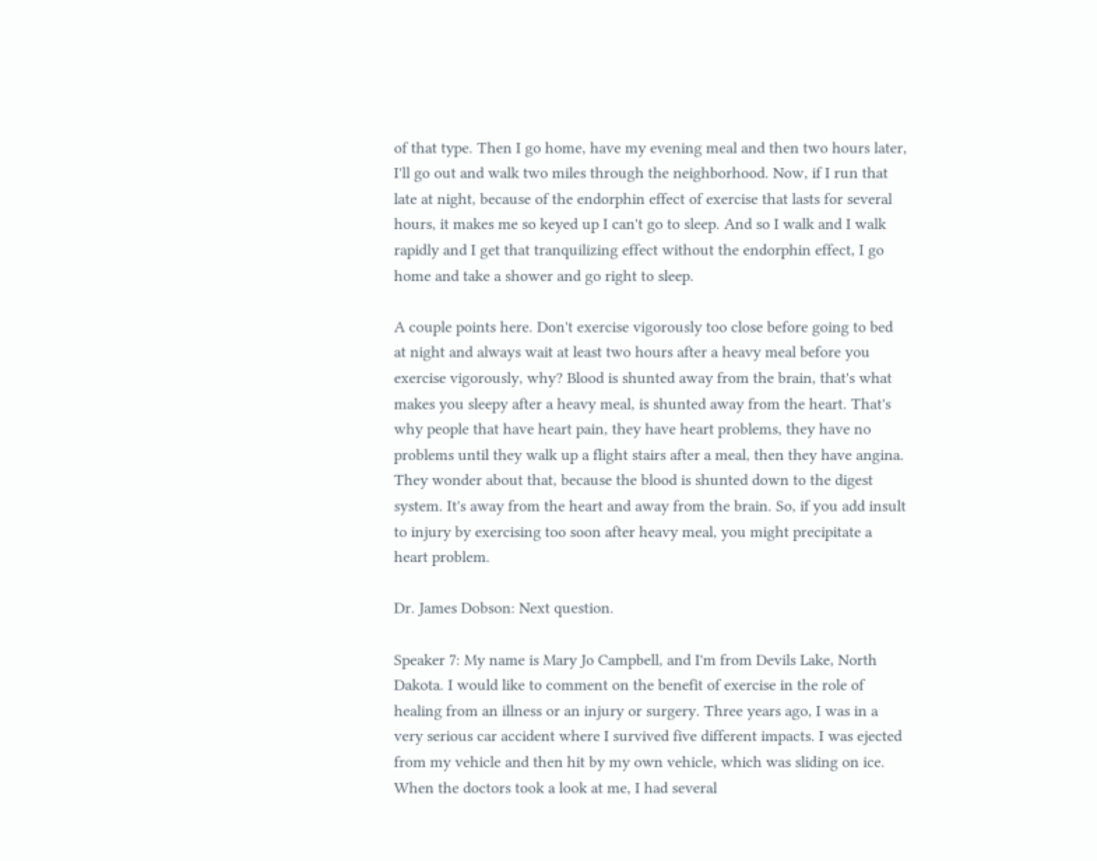of that type. Then I go home, have my evening meal and then two hours later, I'll go out and walk two miles through the neighborhood. Now, if I run that late at night, because of the endorphin effect of exercise that lasts for several hours, it makes me so keyed up I can't go to sleep. And so I walk and I walk rapidly and I get that tranquilizing effect without the endorphin effect, I go home and take a shower and go right to sleep.

A couple points here. Don't exercise vigorously too close before going to bed at night and always wait at least two hours after a heavy meal before you exercise vigorously, why? Blood is shunted away from the brain, that's what makes you sleepy after a heavy meal, is shunted away from the heart. That's why people that have heart pain, they have heart problems, they have no problems until they walk up a flight stairs after a meal, then they have angina. They wonder about that, because the blood is shunted down to the digest system. It's away from the heart and away from the brain. So, if you add insult to injury by exercising too soon after heavy meal, you might precipitate a heart problem.

Dr. James Dobson: Next question.

Speaker 7: My name is Mary Jo Campbell, and I'm from Devils Lake, North Dakota. I would like to comment on the benefit of exercise in the role of healing from an illness or an injury or surgery. Three years ago, I was in a very serious car accident where I survived five different impacts. I was ejected from my vehicle and then hit by my own vehicle, which was sliding on ice. When the doctors took a look at me, I had several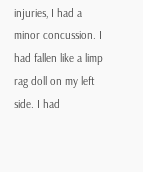injuries, I had a minor concussion. I had fallen like a limp rag doll on my left side. I had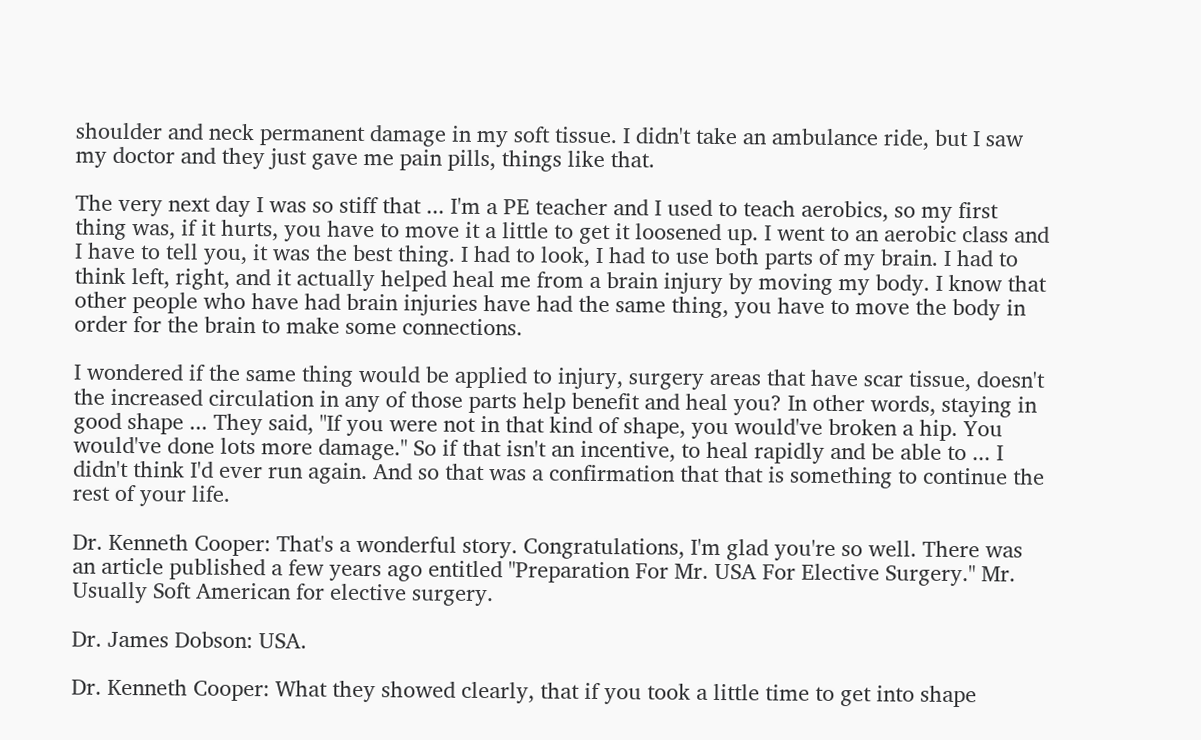shoulder and neck permanent damage in my soft tissue. I didn't take an ambulance ride, but I saw my doctor and they just gave me pain pills, things like that.

The very next day I was so stiff that ... I'm a PE teacher and I used to teach aerobics, so my first thing was, if it hurts, you have to move it a little to get it loosened up. I went to an aerobic class and I have to tell you, it was the best thing. I had to look, I had to use both parts of my brain. I had to think left, right, and it actually helped heal me from a brain injury by moving my body. I know that other people who have had brain injuries have had the same thing, you have to move the body in order for the brain to make some connections.

I wondered if the same thing would be applied to injury, surgery areas that have scar tissue, doesn't the increased circulation in any of those parts help benefit and heal you? In other words, staying in good shape ... They said, "If you were not in that kind of shape, you would've broken a hip. You would've done lots more damage." So if that isn't an incentive, to heal rapidly and be able to ... I didn't think I'd ever run again. And so that was a confirmation that that is something to continue the rest of your life.

Dr. Kenneth Cooper: That's a wonderful story. Congratulations, I'm glad you're so well. There was an article published a few years ago entitled "Preparation For Mr. USA For Elective Surgery." Mr. Usually Soft American for elective surgery.

Dr. James Dobson: USA.

Dr. Kenneth Cooper: What they showed clearly, that if you took a little time to get into shape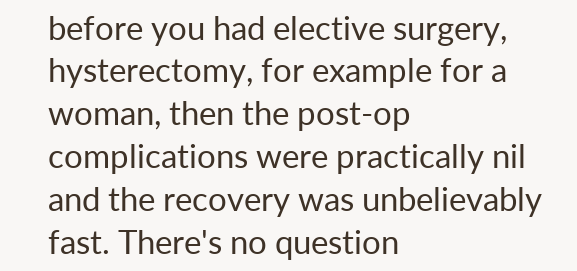before you had elective surgery, hysterectomy, for example for a woman, then the post-op complications were practically nil and the recovery was unbelievably fast. There's no question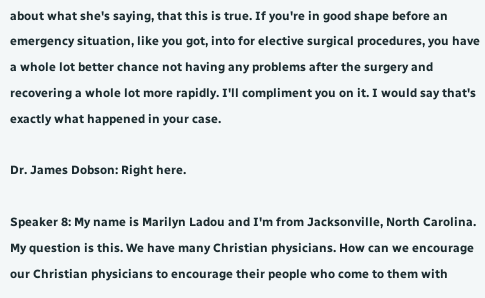about what she's saying, that this is true. If you're in good shape before an emergency situation, like you got, into for elective surgical procedures, you have a whole lot better chance not having any problems after the surgery and recovering a whole lot more rapidly. I'll compliment you on it. I would say that's exactly what happened in your case.

Dr. James Dobson: Right here.

Speaker 8: My name is Marilyn Ladou and I'm from Jacksonville, North Carolina. My question is this. We have many Christian physicians. How can we encourage our Christian physicians to encourage their people who come to them with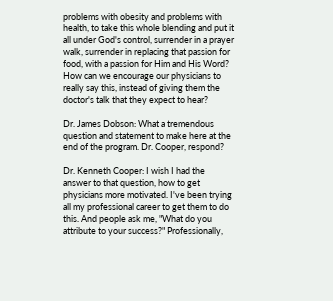problems with obesity and problems with health, to take this whole blending and put it all under God's control, surrender in a prayer walk, surrender in replacing that passion for food, with a passion for Him and His Word? How can we encourage our physicians to really say this, instead of giving them the doctor's talk that they expect to hear?

Dr. James Dobson: What a tremendous question and statement to make here at the end of the program. Dr. Cooper, respond?

Dr. Kenneth Cooper: I wish I had the answer to that question, how to get physicians more motivated. I've been trying all my professional career to get them to do this. And people ask me, "What do you attribute to your success?" Professionally,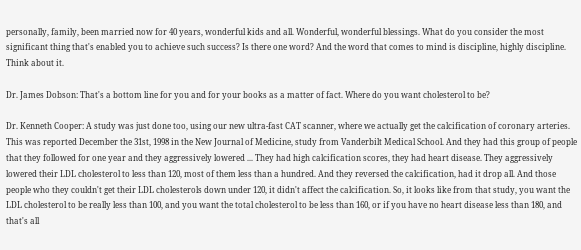personally, family, been married now for 40 years, wonderful kids and all. Wonderful, wonderful blessings. What do you consider the most significant thing that's enabled you to achieve such success? Is there one word? And the word that comes to mind is discipline, highly discipline. Think about it.

Dr. James Dobson: That's a bottom line for you and for your books as a matter of fact. Where do you want cholesterol to be?

Dr. Kenneth Cooper: A study was just done too, using our new ultra-fast CAT scanner, where we actually get the calcification of coronary arteries. This was reported December the 31st, 1998 in the New Journal of Medicine, study from Vanderbilt Medical School. And they had this group of people that they followed for one year and they aggressively lowered ... They had high calcification scores, they had heart disease. They aggressively lowered their LDL cholesterol to less than 120, most of them less than a hundred. And they reversed the calcification, had it drop all. And those people who they couldn't get their LDL cholesterols down under 120, it didn't affect the calcification. So, it looks like from that study, you want the LDL cholesterol to be really less than 100, and you want the total cholesterol to be less than 160, or if you have no heart disease less than 180, and that's all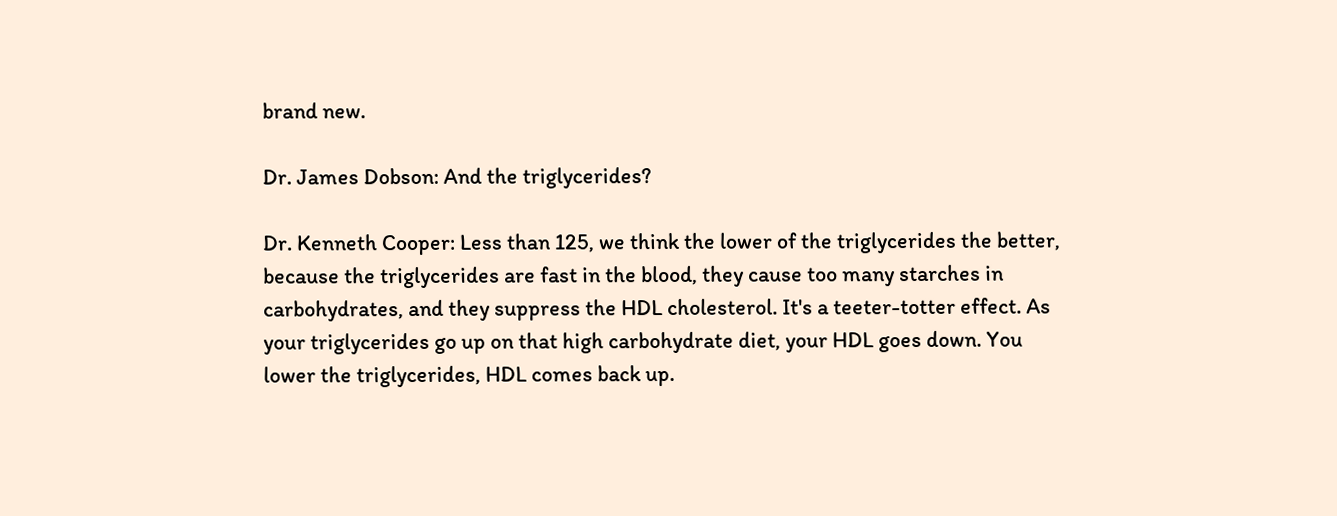brand new.

Dr. James Dobson: And the triglycerides?

Dr. Kenneth Cooper: Less than 125, we think the lower of the triglycerides the better, because the triglycerides are fast in the blood, they cause too many starches in carbohydrates, and they suppress the HDL cholesterol. It's a teeter-totter effect. As your triglycerides go up on that high carbohydrate diet, your HDL goes down. You lower the triglycerides, HDL comes back up.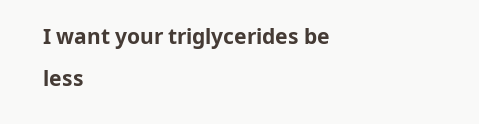I want your triglycerides be less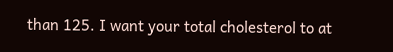than 125. I want your total cholesterol to at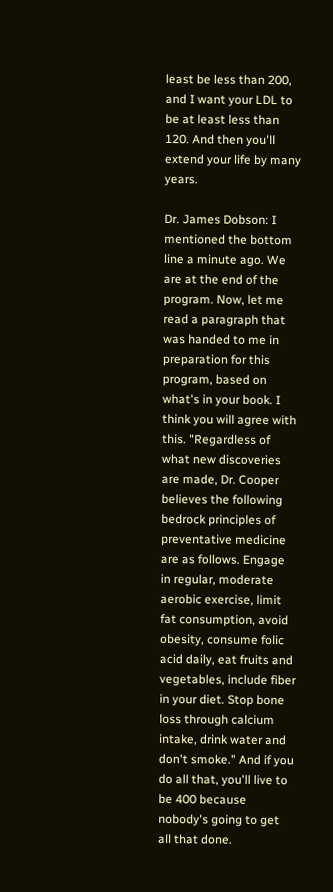least be less than 200, and I want your LDL to be at least less than 120. And then you'll extend your life by many years.

Dr. James Dobson: I mentioned the bottom line a minute ago. We are at the end of the program. Now, let me read a paragraph that was handed to me in preparation for this program, based on what's in your book. I think you will agree with this. "Regardless of what new discoveries are made, Dr. Cooper believes the following bedrock principles of preventative medicine are as follows. Engage in regular, moderate aerobic exercise, limit fat consumption, avoid obesity, consume folic acid daily, eat fruits and vegetables, include fiber in your diet. Stop bone loss through calcium intake, drink water and don't smoke." And if you do all that, you'll live to be 400 because nobody's going to get all that done.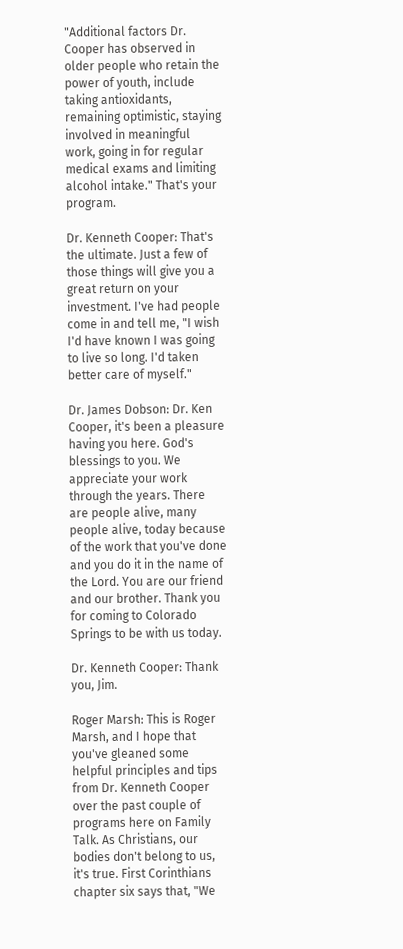"Additional factors Dr. Cooper has observed in older people who retain the power of youth, include taking antioxidants, remaining optimistic, staying involved in meaningful work, going in for regular medical exams and limiting alcohol intake." That's your program.

Dr. Kenneth Cooper: That's the ultimate. Just a few of those things will give you a great return on your investment. I've had people come in and tell me, "I wish I'd have known I was going to live so long. I'd taken better care of myself."

Dr. James Dobson: Dr. Ken Cooper, it's been a pleasure having you here. God's blessings to you. We appreciate your work through the years. There are people alive, many people alive, today because of the work that you've done and you do it in the name of the Lord. You are our friend and our brother. Thank you for coming to Colorado Springs to be with us today.

Dr. Kenneth Cooper: Thank you, Jim.

Roger Marsh: This is Roger Marsh, and I hope that you've gleaned some helpful principles and tips from Dr. Kenneth Cooper over the past couple of programs here on Family Talk. As Christians, our bodies don't belong to us, it's true. First Corinthians chapter six says that, "We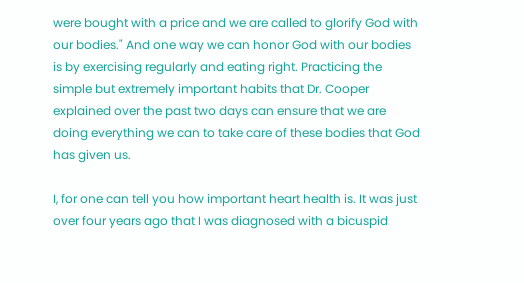were bought with a price and we are called to glorify God with our bodies." And one way we can honor God with our bodies is by exercising regularly and eating right. Practicing the simple but extremely important habits that Dr. Cooper explained over the past two days can ensure that we are doing everything we can to take care of these bodies that God has given us.

I, for one can tell you how important heart health is. It was just over four years ago that I was diagnosed with a bicuspid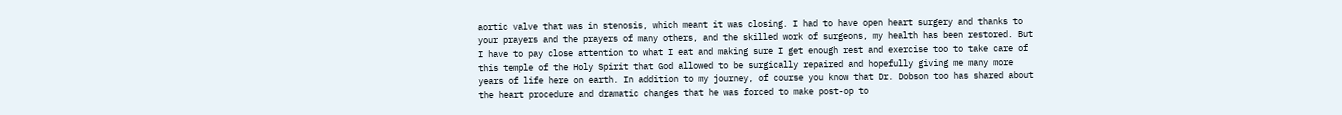aortic valve that was in stenosis, which meant it was closing. I had to have open heart surgery and thanks to your prayers and the prayers of many others, and the skilled work of surgeons, my health has been restored. But I have to pay close attention to what I eat and making sure I get enough rest and exercise too to take care of this temple of the Holy Spirit that God allowed to be surgically repaired and hopefully giving me many more years of life here on earth. In addition to my journey, of course you know that Dr. Dobson too has shared about the heart procedure and dramatic changes that he was forced to make post-op to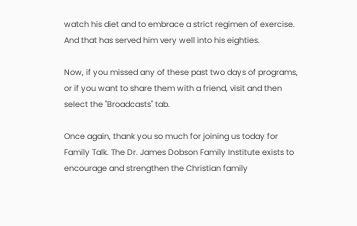watch his diet and to embrace a strict regimen of exercise. And that has served him very well into his eighties.

Now, if you missed any of these past two days of programs, or if you want to share them with a friend, visit and then select the "Broadcasts" tab.

Once again, thank you so much for joining us today for Family Talk. The Dr. James Dobson Family Institute exists to encourage and strengthen the Christian family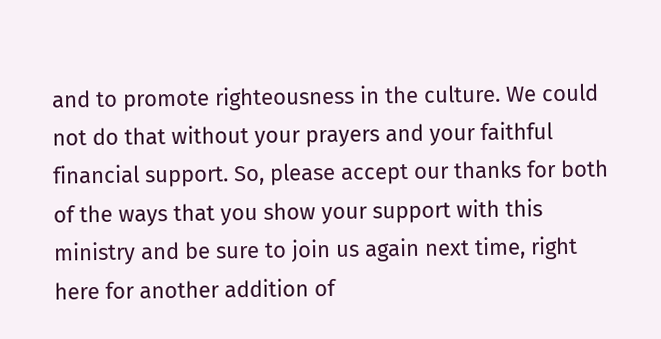and to promote righteousness in the culture. We could not do that without your prayers and your faithful financial support. So, please accept our thanks for both of the ways that you show your support with this ministry and be sure to join us again next time, right here for another addition of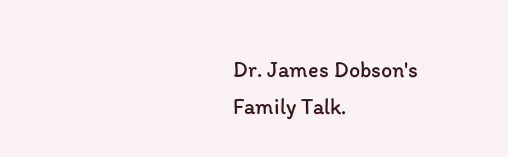Dr. James Dobson's Family Talk.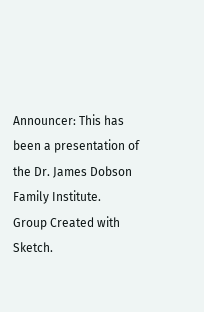Announcer: This has been a presentation of the Dr. James Dobson Family Institute.
Group Created with Sketch.